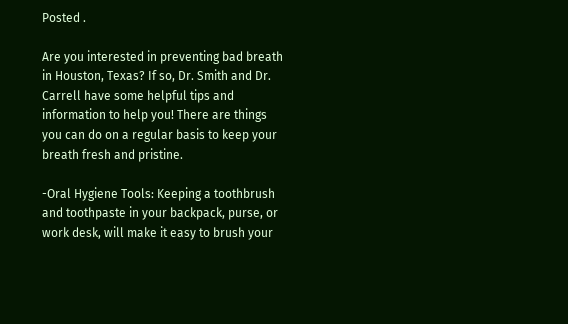Posted .

Are you interested in preventing bad breath in Houston, Texas? If so, Dr. Smith and Dr. Carrell have some helpful tips and information to help you! There are things you can do on a regular basis to keep your breath fresh and pristine.

-Oral Hygiene Tools: Keeping a toothbrush and toothpaste in your backpack, purse, or work desk, will make it easy to brush your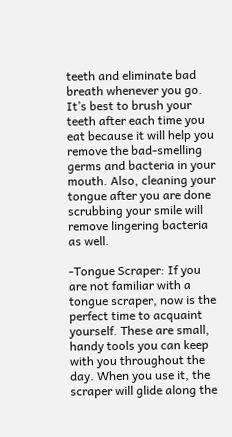teeth and eliminate bad breath whenever you go. It’s best to brush your teeth after each time you eat because it will help you remove the bad-smelling germs and bacteria in your mouth. Also, cleaning your tongue after you are done scrubbing your smile will remove lingering bacteria as well.

-Tongue Scraper: If you are not familiar with a tongue scraper, now is the perfect time to acquaint yourself. These are small, handy tools you can keep with you throughout the day. When you use it, the scraper will glide along the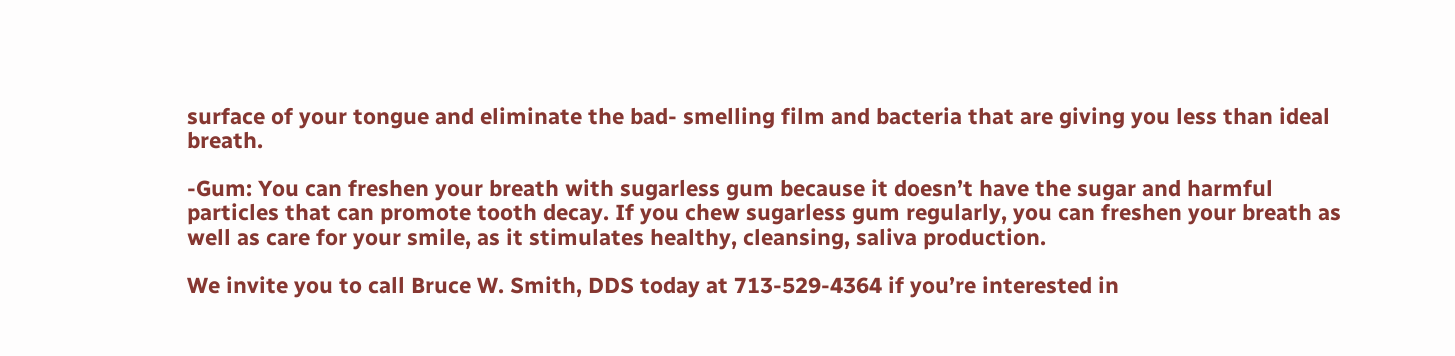surface of your tongue and eliminate the bad- smelling film and bacteria that are giving you less than ideal breath.

-Gum: You can freshen your breath with sugarless gum because it doesn’t have the sugar and harmful particles that can promote tooth decay. If you chew sugarless gum regularly, you can freshen your breath as well as care for your smile, as it stimulates healthy, cleansing, saliva production.

We invite you to call Bruce W. Smith, DDS today at 713-529-4364 if you’re interested in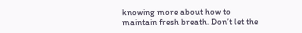knowing more about how to maintain fresh breath. Don’t let the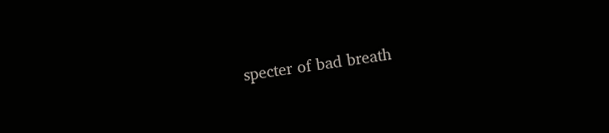specter of bad breath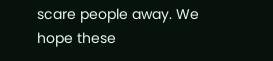scare people away. We hope these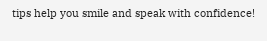tips help you smile and speak with confidence!